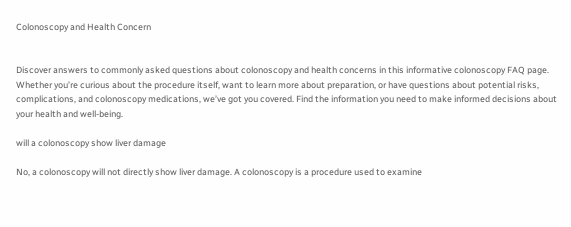Colonoscopy and Health Concern


Discover answers to commonly asked questions about colonoscopy and health concerns in this informative colonoscopy FAQ page. Whether you’re curious about the procedure itself, want to learn more about preparation, or have questions about potential risks, complications, and colonoscopy medications, we’ve got you covered. Find the information you need to make informed decisions about your health and well-being.

will a colonoscopy show liver damage

No, a colonoscopy will not directly show liver damage. A colonoscopy is a procedure used to examine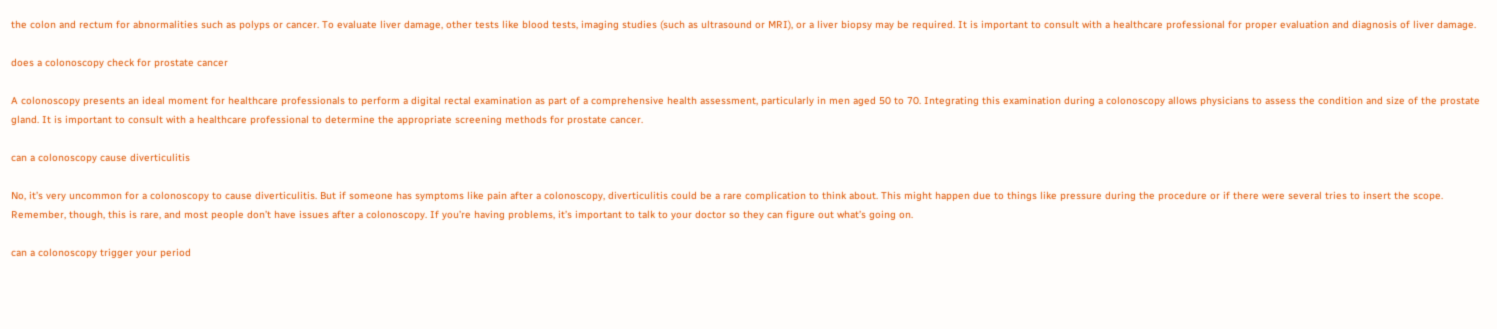the colon and rectum for abnormalities such as polyps or cancer. To evaluate liver damage, other tests like blood tests, imaging studies (such as ultrasound or MRI), or a liver biopsy may be required. It is important to consult with a healthcare professional for proper evaluation and diagnosis of liver damage.

does a colonoscopy check for prostate cancer

A colonoscopy presents an ideal moment for healthcare professionals to perform a digital rectal examination as part of a comprehensive health assessment, particularly in men aged 50 to 70. Integrating this examination during a colonoscopy allows physicians to assess the condition and size of the prostate gland. It is important to consult with a healthcare professional to determine the appropriate screening methods for prostate cancer.

can a colonoscopy cause diverticulitis

No, it’s very uncommon for a colonoscopy to cause diverticulitis. But if someone has symptoms like pain after a colonoscopy, diverticulitis could be a rare complication to think about. This might happen due to things like pressure during the procedure or if there were several tries to insert the scope. Remember, though, this is rare, and most people don’t have issues after a colonoscopy. If you’re having problems, it’s important to talk to your doctor so they can figure out what’s going on.

can a colonoscopy trigger your period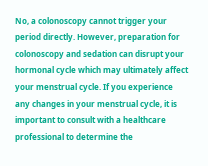No, a colonoscopy cannot trigger your period directly. However, preparation for colonoscopy and sedation can disrupt your hormonal cycle which may ultimately affect your menstrual cycle. If you experience any changes in your menstrual cycle, it is important to consult with a healthcare professional to determine the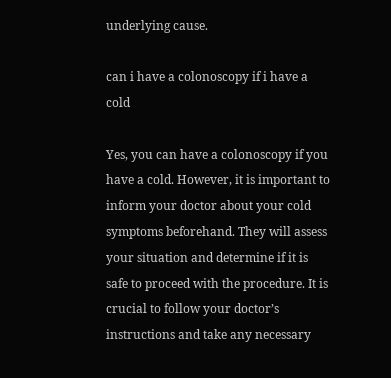underlying cause.

can i have a colonoscopy if i have a cold

Yes, you can have a colonoscopy if you have a cold. However, it is important to inform your doctor about your cold symptoms beforehand. They will assess your situation and determine if it is safe to proceed with the procedure. It is crucial to follow your doctor’s instructions and take any necessary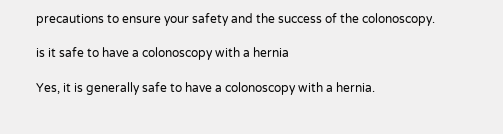precautions to ensure your safety and the success of the colonoscopy.

is it safe to have a colonoscopy with a hernia

Yes, it is generally safe to have a colonoscopy with a hernia.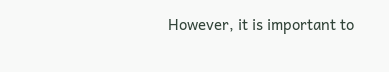However, it is important to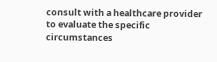consult with a healthcare provider to evaluate the specific circumstances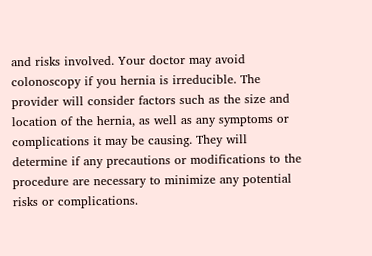and risks involved. Your doctor may avoid colonoscopy if you hernia is irreducible. The provider will consider factors such as the size and location of the hernia, as well as any symptoms or complications it may be causing. They will determine if any precautions or modifications to the procedure are necessary to minimize any potential risks or complications.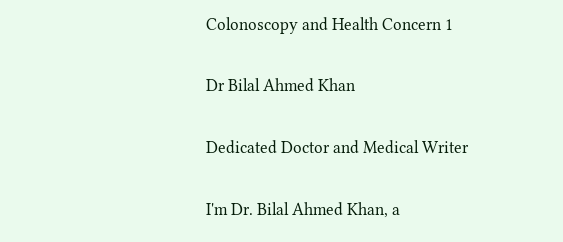Colonoscopy and Health Concern 1

Dr Bilal Ahmed Khan

Dedicated Doctor and Medical Writer

I'm Dr. Bilal Ahmed Khan, a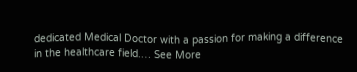dedicated Medical Doctor with a passion for making a difference in the healthcare field.… See More